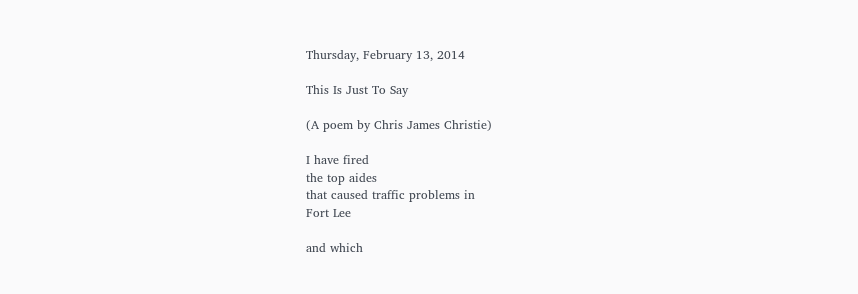Thursday, February 13, 2014

This Is Just To Say

(A poem by Chris James Christie)

I have fired
the top aides
that caused traffic problems in
Fort Lee

and which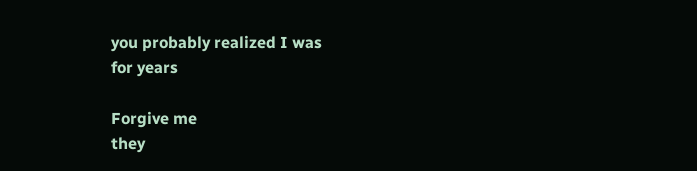you probably realized I was
for years

Forgive me
they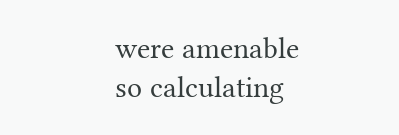were amenable
so calculating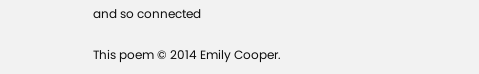and so connected

This poem © 2014 Emily Cooper.